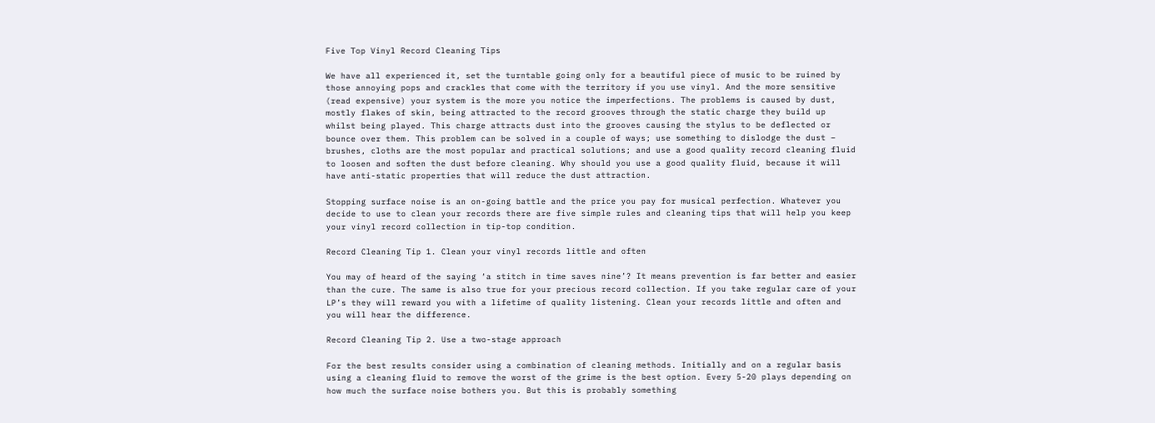Five Top Vinyl Record Cleaning Tips

We have all experienced it, set the turntable going only for a beautiful piece of music to be ruined by those annoying pops and crackles that come with the territory if you use vinyl. And the more sensitive (read expensive) your system is the more you notice the imperfections. The problems is caused by dust, mostly flakes of skin, being attracted to the record grooves through the static charge they build up whilst being played. This charge attracts dust into the grooves causing the stylus to be deflected or bounce over them. This problem can be solved in a couple of ways; use something to dislodge the dust – brushes, cloths are the most popular and practical solutions; and use a good quality record cleaning fluid to loosen and soften the dust before cleaning. Why should you use a good quality fluid, because it will have anti-static properties that will reduce the dust attraction.

Stopping surface noise is an on-going battle and the price you pay for musical perfection. Whatever you decide to use to clean your records there are five simple rules and cleaning tips that will help you keep your vinyl record collection in tip-top condition.

Record Cleaning Tip 1. Clean your vinyl records little and often

You may of heard of the saying ‘a stitch in time saves nine’? It means prevention is far better and easier than the cure. The same is also true for your precious record collection. If you take regular care of your LP’s they will reward you with a lifetime of quality listening. Clean your records little and often and you will hear the difference.

Record Cleaning Tip 2. Use a two-stage approach

For the best results consider using a combination of cleaning methods. Initially and on a regular basis using a cleaning fluid to remove the worst of the grime is the best option. Every 5-20 plays depending on how much the surface noise bothers you. But this is probably something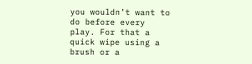you wouldn’t want to do before every play. For that a quick wipe using a brush or a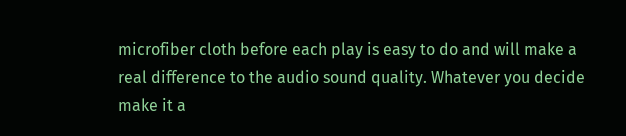microfiber cloth before each play is easy to do and will make a real difference to the audio sound quality. Whatever you decide make it a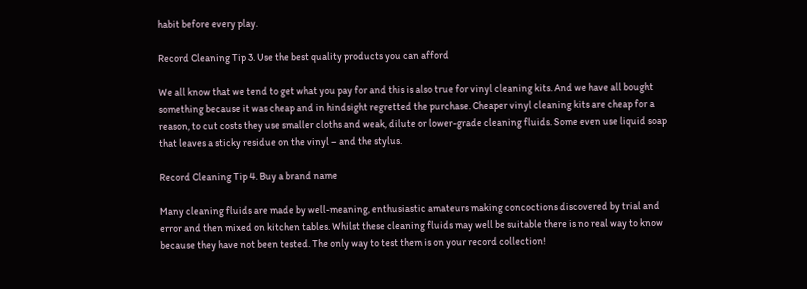habit before every play.

Record Cleaning Tip 3. Use the best quality products you can afford

We all know that we tend to get what you pay for and this is also true for vinyl cleaning kits. And we have all bought something because it was cheap and in hindsight regretted the purchase. Cheaper vinyl cleaning kits are cheap for a reason, to cut costs they use smaller cloths and weak, dilute or lower-grade cleaning fluids. Some even use liquid soap that leaves a sticky residue on the vinyl – and the stylus.

Record Cleaning Tip 4. Buy a brand name

Many cleaning fluids are made by well-meaning, enthusiastic amateurs making concoctions discovered by trial and error and then mixed on kitchen tables. Whilst these cleaning fluids may well be suitable there is no real way to know because they have not been tested. The only way to test them is on your record collection!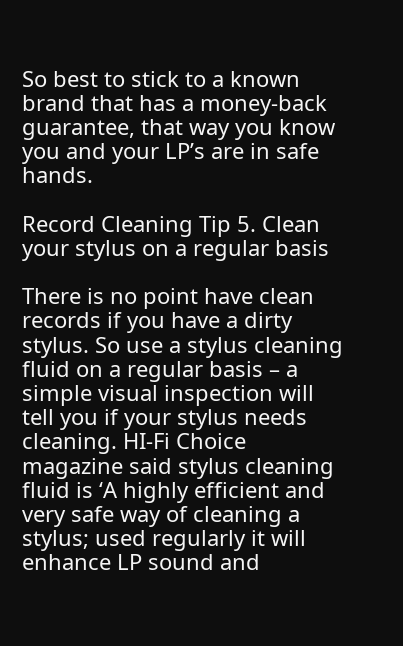So best to stick to a known brand that has a money-back guarantee, that way you know you and your LP’s are in safe hands.

Record Cleaning Tip 5. Clean your stylus on a regular basis

There is no point have clean records if you have a dirty stylus. So use a stylus cleaning fluid on a regular basis – a simple visual inspection will tell you if your stylus needs cleaning. HI-Fi Choice magazine said stylus cleaning fluid is ‘A highly efficient and very safe way of cleaning a stylus; used regularly it will enhance LP sound and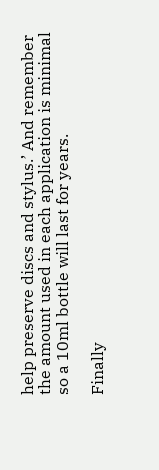help preserve discs and stylus.’ And remember the amount used in each application is minimal so a 10ml bottle will last for years.

Finally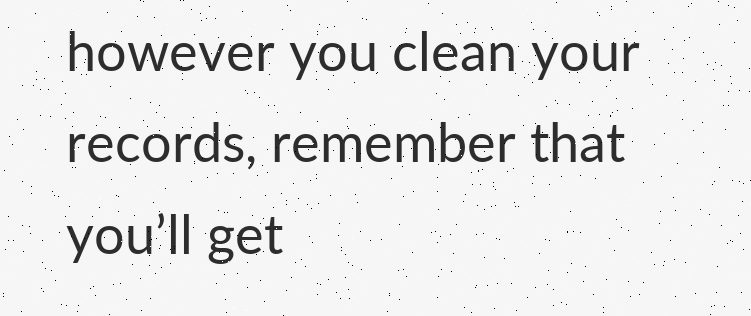however you clean your records, remember that you’ll get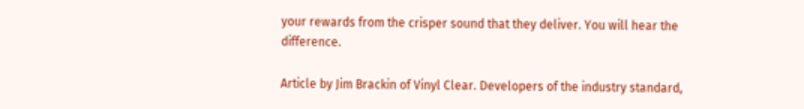your rewards from the crisper sound that they deliver. You will hear the difference.

Article by Jim Brackin of Vinyl Clear. Developers of the industry standard,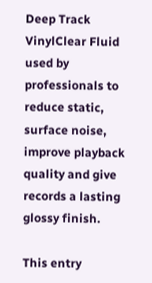Deep Track VinylClear Fluid used by professionals to reduce static, surface noise, improve playback quality and give records a lasting glossy finish.

This entry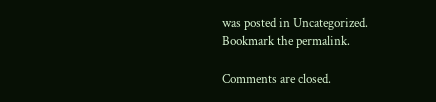was posted in Uncategorized. Bookmark the permalink.

Comments are closed.